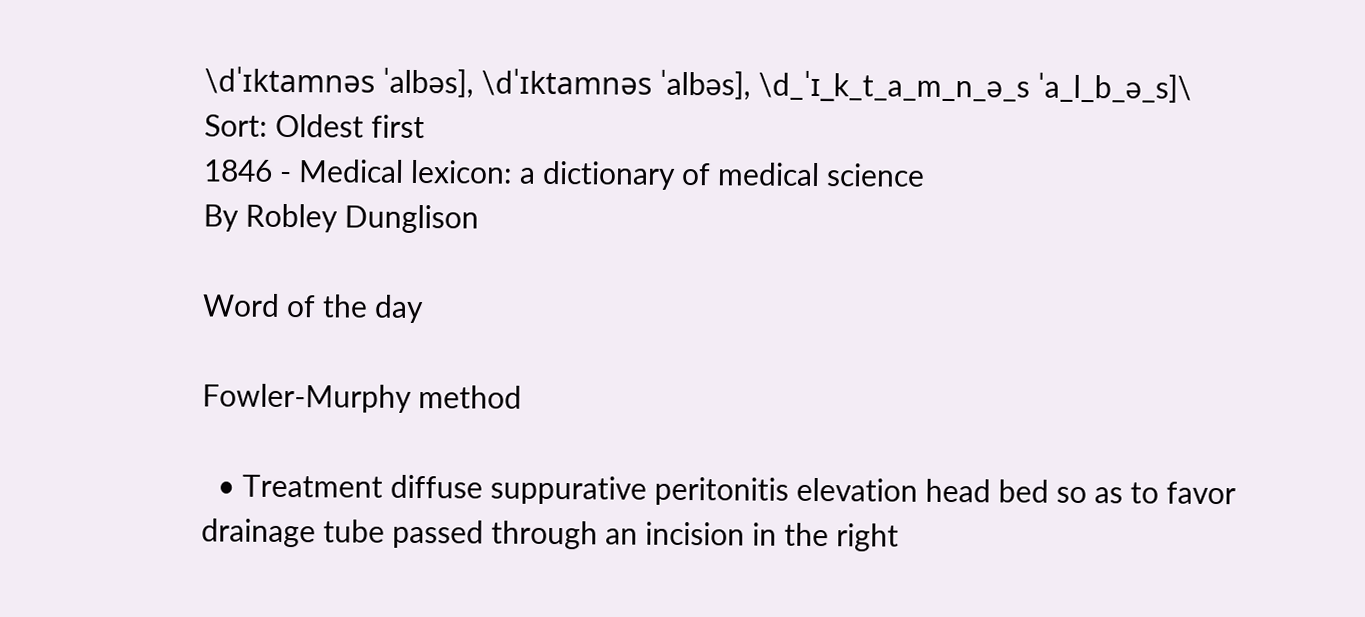\dˈɪktamnəs ˈalbəs], \dˈɪktamnəs ˈalbəs], \d_ˈɪ_k_t_a_m_n_ə_s ˈa_l_b_ə_s]\
Sort: Oldest first
1846 - Medical lexicon: a dictionary of medical science
By Robley Dunglison

Word of the day

Fowler-Murphy method

  • Treatment diffuse suppurative peritonitis elevation head bed so as to favor drainage tube passed through an incision in the right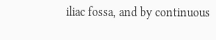iliac fossa, and by continuous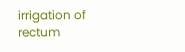irrigation of rectum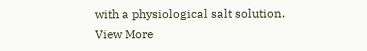with a physiological salt solution.
View More